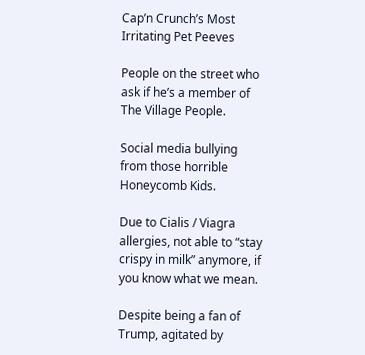Cap’n Crunch’s Most Irritating Pet Peeves

People on the street who ask if he’s a member of The Village People.

Social media bullying from those horrible Honeycomb Kids.

Due to Cialis / Viagra allergies, not able to “stay crispy in milk” anymore, if you know what we mean.

Despite being a fan of Trump, agitated by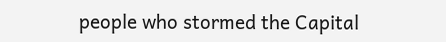people who stormed the Capital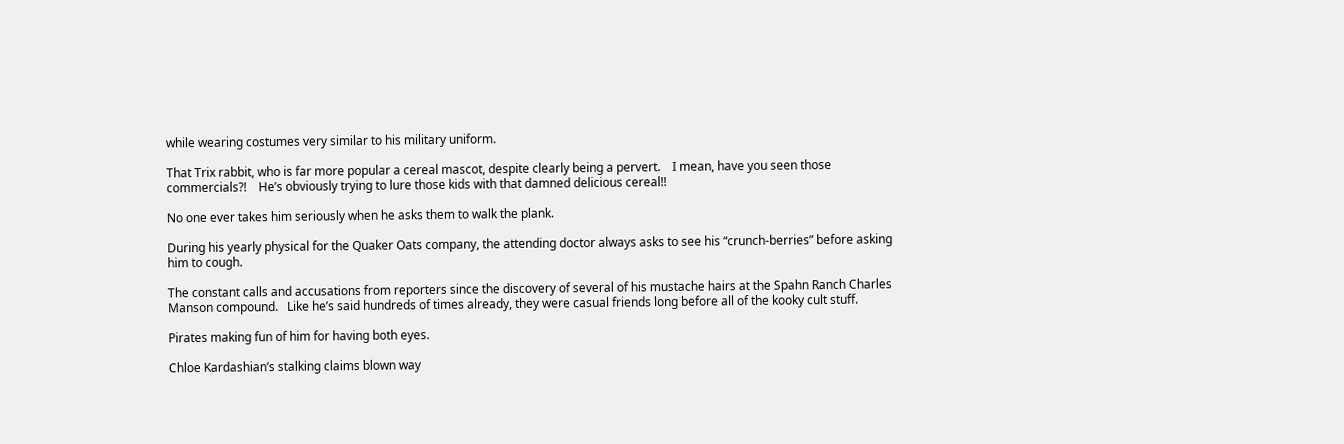while wearing costumes very similar to his military uniform.

That Trix rabbit, who is far more popular a cereal mascot, despite clearly being a pervert.    I mean, have you seen those commercials?!    He’s obviously trying to lure those kids with that damned delicious cereal!!

No one ever takes him seriously when he asks them to walk the plank.

During his yearly physical for the Quaker Oats company, the attending doctor always asks to see his “crunch-berries” before asking him to cough.

The constant calls and accusations from reporters since the discovery of several of his mustache hairs at the Spahn Ranch Charles Manson compound.   Like he’s said hundreds of times already, they were casual friends long before all of the kooky cult stuff.

Pirates making fun of him for having both eyes.

Chloe Kardashian’s stalking claims blown way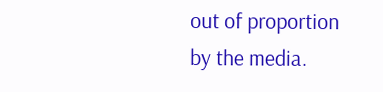out of proportion by the media.